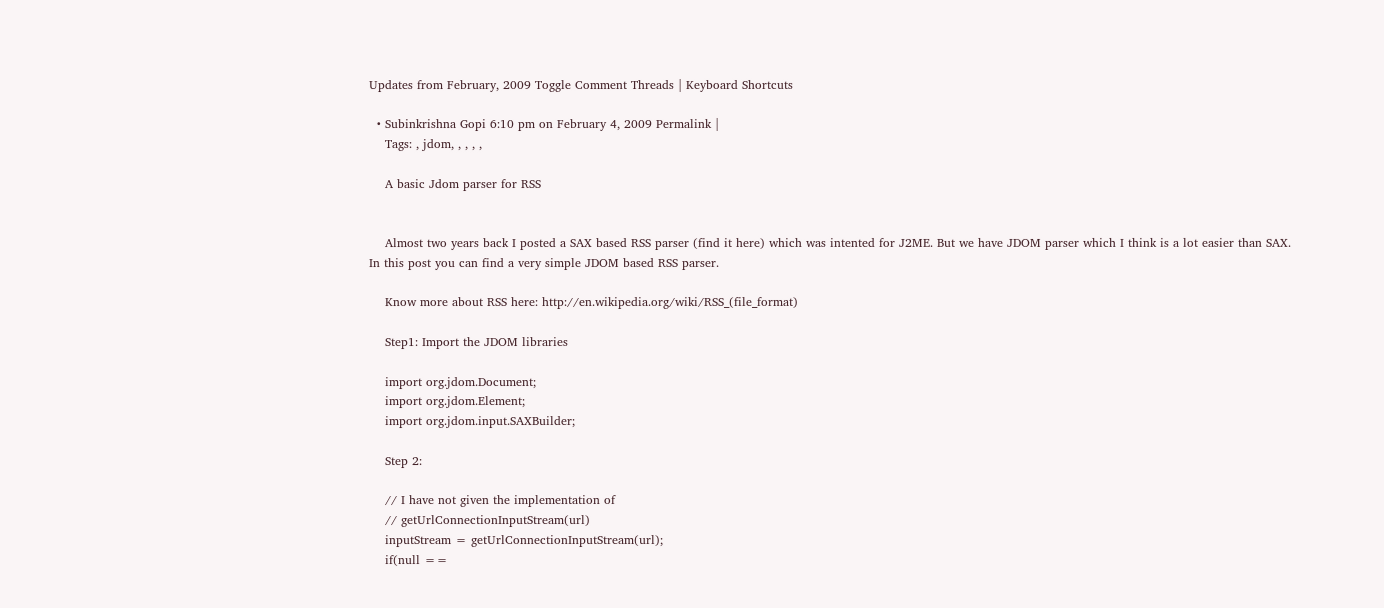Updates from February, 2009 Toggle Comment Threads | Keyboard Shortcuts

  • Subinkrishna Gopi 6:10 pm on February 4, 2009 Permalink |
    Tags: , jdom, , , , ,

    A basic Jdom parser for RSS


    Almost two years back I posted a SAX based RSS parser (find it here) which was intented for J2ME. But we have JDOM parser which I think is a lot easier than SAX. In this post you can find a very simple JDOM based RSS parser.

    Know more about RSS here: http://en.wikipedia.org/wiki/RSS_(file_format)

    Step1: Import the JDOM libraries

    import org.jdom.Document;
    import org.jdom.Element;
    import org.jdom.input.SAXBuilder;

    Step 2:

    // I have not given the implementation of
    // getUrlConnectionInputStream(url)
    inputStream = getUrlConnectionInputStream(url);
    if(null ==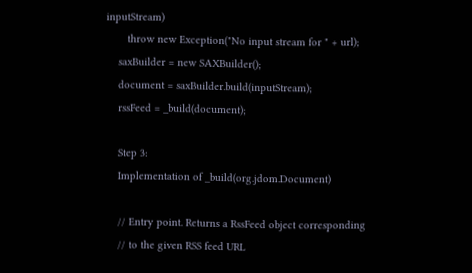inputStream)
       throw new Exception("No input stream for " + url);
    saxBuilder = new SAXBuilder();
    document = saxBuilder.build(inputStream);
    rssFeed = _build(document);

    Step 3:
    Implementation of _build(org.jdom.Document)

    // Entry point. Returns a RssFeed object corresponding
    // to the given RSS feed URL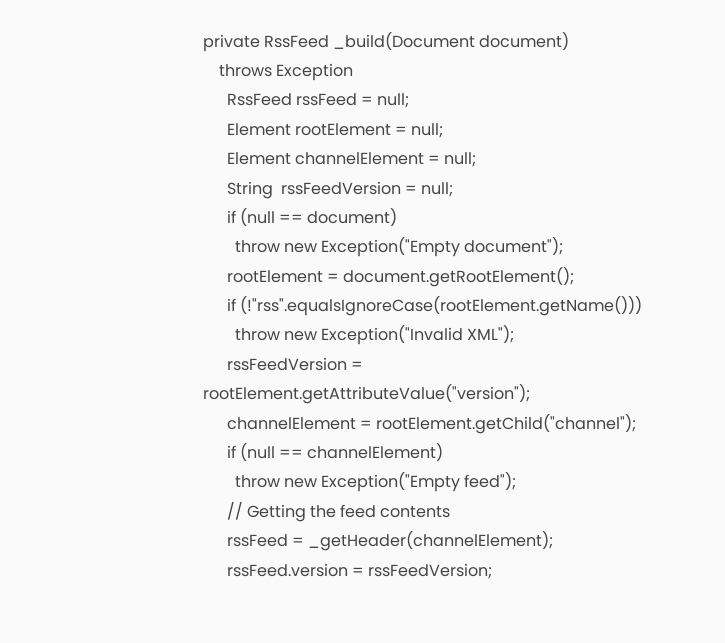private RssFeed _build(Document document)
    throws Exception
      RssFeed rssFeed = null;
      Element rootElement = null;
      Element channelElement = null;
      String  rssFeedVersion = null;
      if (null == document)
        throw new Exception("Empty document");
      rootElement = document.getRootElement();
      if (!"rss".equalsIgnoreCase(rootElement.getName()))
        throw new Exception("Invalid XML");
      rssFeedVersion = rootElement.getAttributeValue("version");
      channelElement = rootElement.getChild("channel");
      if (null == channelElement)
        throw new Exception("Empty feed");
      // Getting the feed contents
      rssFeed = _getHeader(channelElement);
      rssFeed.version = rssFeedVersion;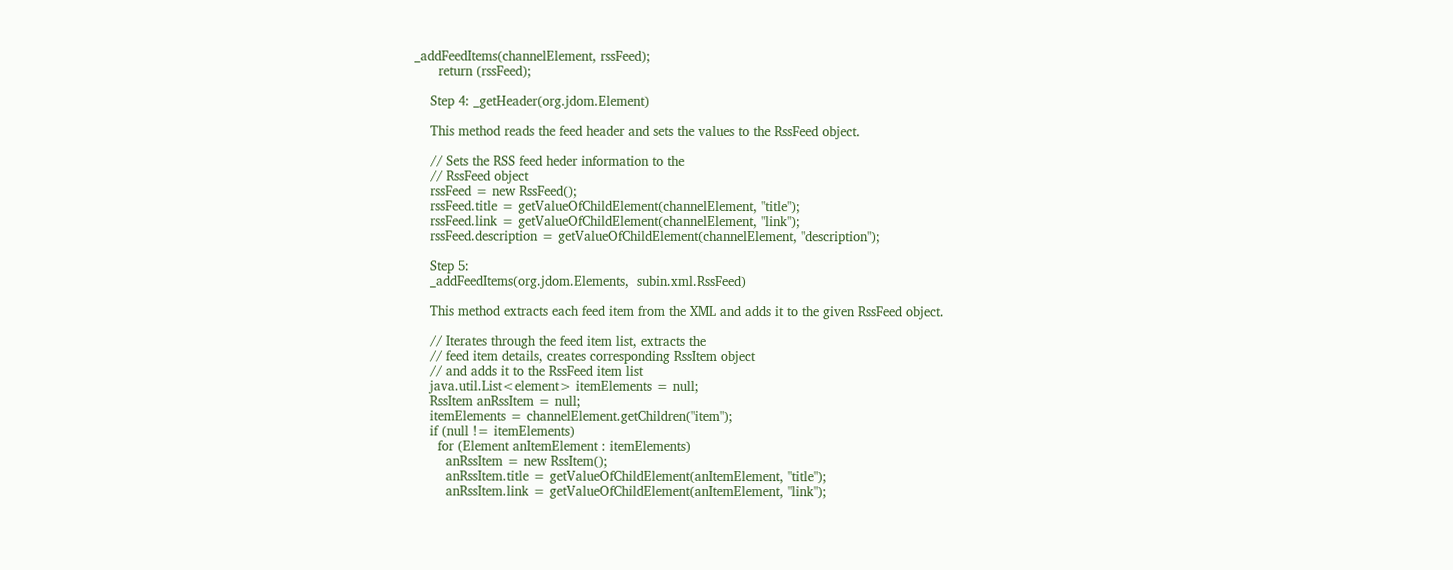_addFeedItems(channelElement, rssFeed);
      return (rssFeed);

    Step 4: _getHeader(org.jdom.Element)

    This method reads the feed header and sets the values to the RssFeed object.

    // Sets the RSS feed heder information to the
    // RssFeed object
    rssFeed = new RssFeed();
    rssFeed.title = getValueOfChildElement(channelElement, "title");
    rssFeed.link = getValueOfChildElement(channelElement, "link");
    rssFeed.description = getValueOfChildElement(channelElement, "description");

    Step 5:
    _addFeedItems(org.jdom.Elements,  subin.xml.RssFeed)

    This method extracts each feed item from the XML and adds it to the given RssFeed object.

    // Iterates through the feed item list, extracts the
    // feed item details, creates corresponding RssItem object
    // and adds it to the RssFeed item list
    java.util.List<element> itemElements = null;
    RssItem anRssItem = null;
    itemElements = channelElement.getChildren("item");
    if (null != itemElements)
      for (Element anItemElement : itemElements)
        anRssItem = new RssItem();
        anRssItem.title = getValueOfChildElement(anItemElement, "title");
        anRssItem.link = getValueOfChildElement(anItemElement, "link");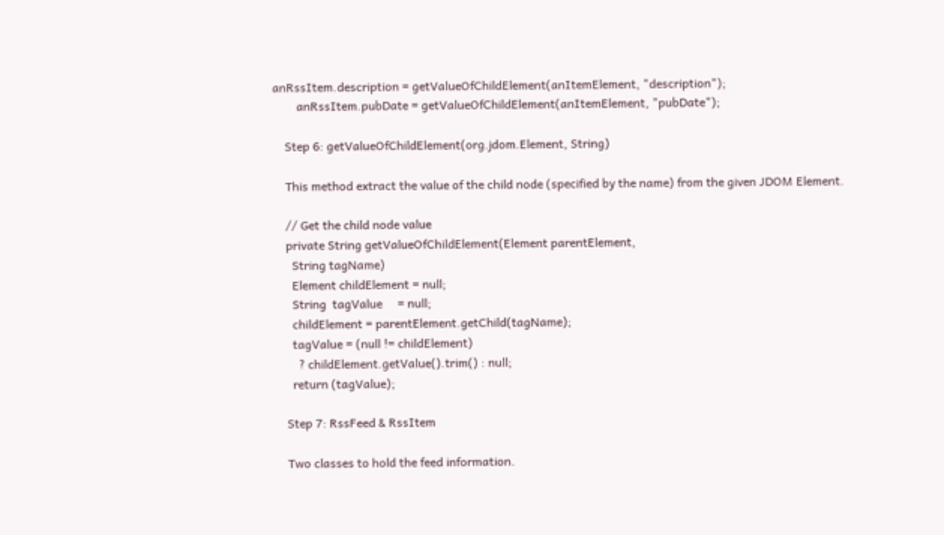anRssItem.description = getValueOfChildElement(anItemElement, "description");
        anRssItem.pubDate = getValueOfChildElement(anItemElement, "pubDate");

    Step 6: getValueOfChildElement(org.jdom.Element, String)

    This method extract the value of the child node (specified by the name) from the given JDOM Element.

    // Get the child node value
    private String getValueOfChildElement(Element parentElement,
      String tagName)
      Element childElement = null;
      String  tagValue     = null;
      childElement = parentElement.getChild(tagName);
      tagValue = (null != childElement)
        ? childElement.getValue().trim() : null;
      return (tagValue);

    Step 7: RssFeed & RssItem

    Two classes to hold the feed information.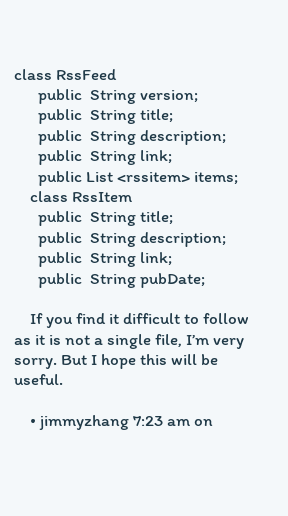class RssFeed
      public  String version;
      public  String title;
      public  String description;
      public  String link;
      public List <rssitem> items;
    class RssItem
      public  String title;
      public  String description;
      public  String link;
      public  String pubDate;

    If you find it difficult to follow as it is not a single file, I’m very sorry. But I hope this will be useful.

    • jimmyzhang 7:23 am on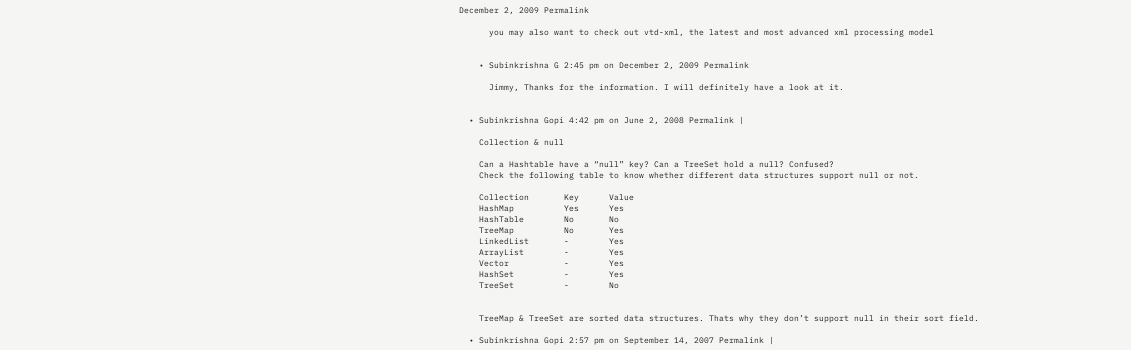December 2, 2009 Permalink

      you may also want to check out vtd-xml, the latest and most advanced xml processing model


    • Subinkrishna G 2:45 pm on December 2, 2009 Permalink

      Jimmy, Thanks for the information. I will definitely have a look at it.


  • Subinkrishna Gopi 4:42 pm on June 2, 2008 Permalink |

    Collection & null

    Can a Hashtable have a “null” key? Can a TreeSet hold a null? Confused?
    Check the following table to know whether different data structures support null or not.

    Collection       Key      Value
    HashMap          Yes      Yes
    HashTable        No       No
    TreeMap          No       Yes
    LinkedList       -        Yes
    ArrayList        -        Yes
    Vector           -        Yes
    HashSet          -        Yes
    TreeSet          -        No


    TreeMap & TreeSet are sorted data structures. Thats why they don’t support null in their sort field.

  • Subinkrishna Gopi 2:57 pm on September 14, 2007 Permalink |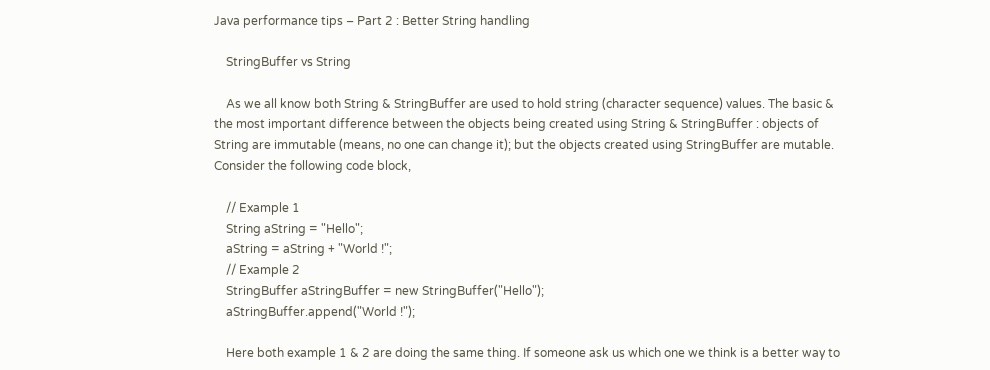Java performance tips – Part 2 : Better String handling

    StringBuffer vs String

    As we all know both String & StringBuffer are used to hold string (character sequence) values. The basic & the most important difference between the objects being created using String & StringBuffer : objects of String are immutable (means, no one can change it); but the objects created using StringBuffer are mutable. Consider the following code block,

    // Example 1
    String aString = "Hello";
    aString = aString + "World !";
    // Example 2
    StringBuffer aStringBuffer = new StringBuffer("Hello");
    aStringBuffer.append("World !");

    Here both example 1 & 2 are doing the same thing. If someone ask us which one we think is a better way to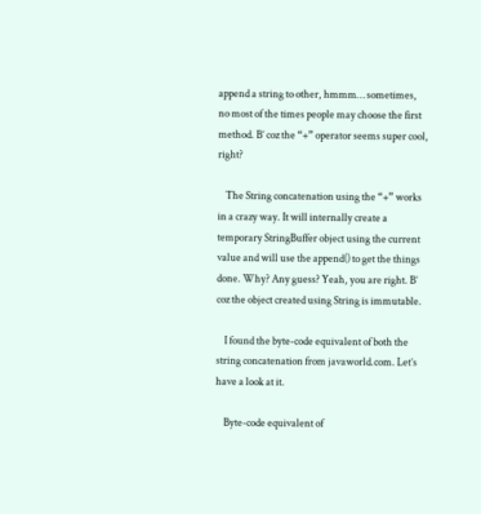append a string to other, hmmm… sometimes, no most of the times people may choose the first method. B’ coz the “+” operator seems super cool, right?

    The String concatenation using the “+” works in a crazy way. It will internally create a temporary StringBuffer object using the current value and will use the append() to get the things done. Why? Any guess? Yeah, you are right. B’ coz the object created using String is immutable.

    I found the byte-code equivalent of both the string concatenation from javaworld.com. Let’s have a look at it.

    Byte-code equivalent of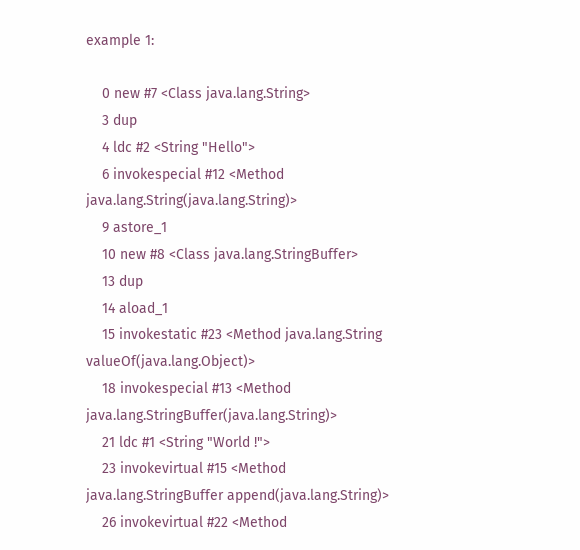example 1:

    0 new #7 <Class java.lang.String>
    3 dup
    4 ldc #2 <String "Hello">
    6 invokespecial #12 <Method java.lang.String(java.lang.String)>
    9 astore_1
    10 new #8 <Class java.lang.StringBuffer>
    13 dup
    14 aload_1
    15 invokestatic #23 <Method java.lang.String valueOf(java.lang.Object)>
    18 invokespecial #13 <Method java.lang.StringBuffer(java.lang.String)>
    21 ldc #1 <String "World !">
    23 invokevirtual #15 <Method java.lang.StringBuffer append(java.lang.String)>
    26 invokevirtual #22 <Method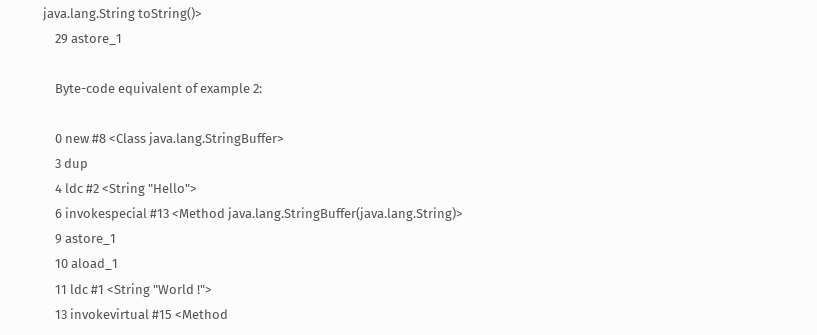java.lang.String toString()>
    29 astore_1

    Byte-code equivalent of example 2:

    0 new #8 <Class java.lang.StringBuffer>
    3 dup
    4 ldc #2 <String "Hello">
    6 invokespecial #13 <Method java.lang.StringBuffer(java.lang.String)>
    9 astore_1
    10 aload_1
    11 ldc #1 <String "World !">
    13 invokevirtual #15 <Method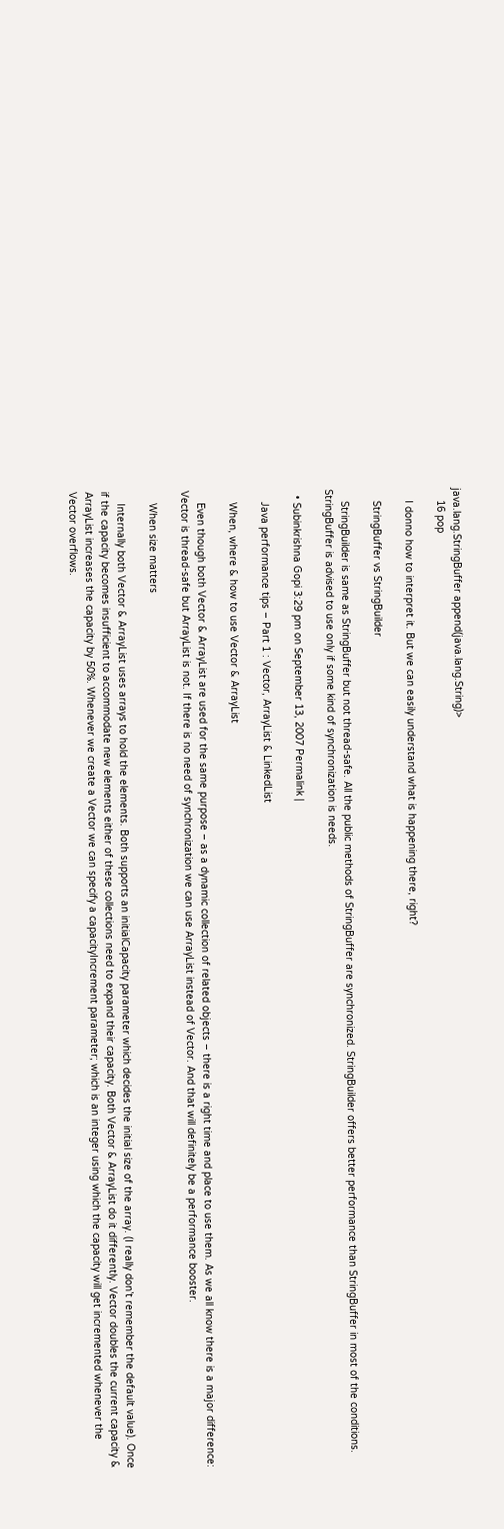java.lang.StringBuffer append(java.lang.String)>
    16 pop

    I donno how to interpret it. But we can easily understand what is happening there, right?

    StringBuffer vs StringBuilder

    StringBuilder is same as StringBuffer but not thread-safe. All the public methods of StringBuffer are synchronized. StringBuilder offers better performance than StringBuffer in most of the conditions. StringBuffer is advised to use only if some kind of synchronization is needs.

  • Subinkrishna Gopi 3:29 pm on September 13, 2007 Permalink |

    Java performance tips – Part 1 : Vector, ArrayList & LinkedList

    When, where & how to use Vector & ArrayList

    Even though both Vector & ArrayList are used for the same purpose – as a dynamic collection of related objects – there is a right time and place to use them. As we all know there is a major difference: Vector is thread-safe but ArrayList is not. If there is no need of synchronization we can use ArrayList instead of Vector. And that will definitely be a performance booster.

    When size matters

    Internally both Vector & ArrayList uses arrays to hold the elements. Both supports an initialCapacity parameter which decides the initial size of the array. (I really don’t remember the default value). Once if the capacity becomes insufficient to accommodate new elements either of these collections need to expand their capacity. Both Vector & ArrayList do it differently. Vector doubles the current capacity & ArrayList increases the capacity by 50%. Whenever we create a Vector we can specify a capacityIncrement parameter; which is an integer using which the capacity will get incremented whenever the Vector overflows.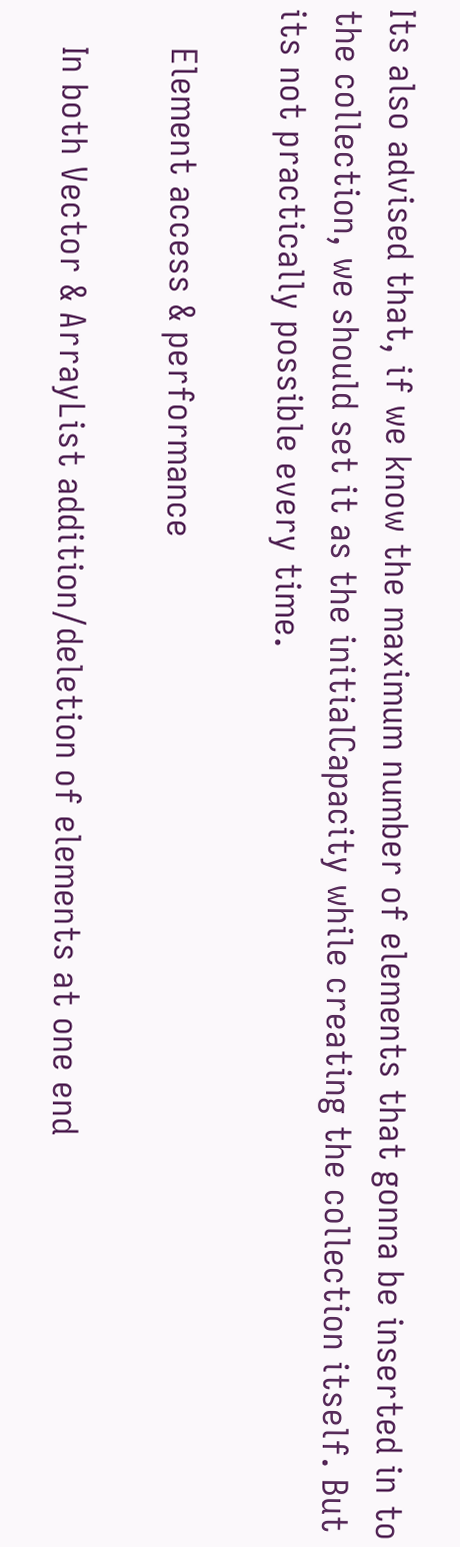Its also advised that, if we know the maximum number of elements that gonna be inserted in to the collection, we should set it as the initialCapacity while creating the collection itself. But its not practically possible every time.

    Element access & performance

    In both Vector & ArrayList addition/deletion of elements at one end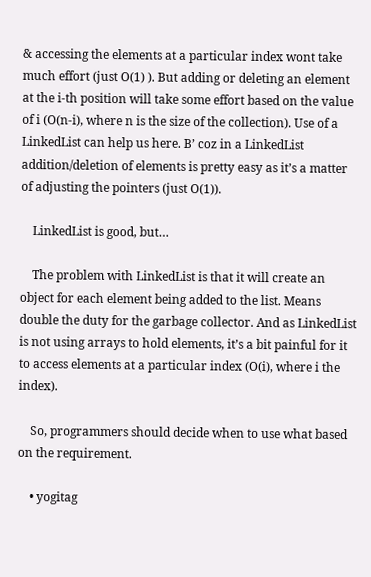& accessing the elements at a particular index wont take much effort (just O(1) ). But adding or deleting an element at the i-th position will take some effort based on the value of i (O(n-i), where n is the size of the collection). Use of a LinkedList can help us here. B’ coz in a LinkedList addition/deletion of elements is pretty easy as it’s a matter of adjusting the pointers (just O(1)).

    LinkedList is good, but…

    The problem with LinkedList is that it will create an object for each element being added to the list. Means double the duty for the garbage collector. And as LinkedList is not using arrays to hold elements, it’s a bit painful for it to access elements at a particular index (O(i), where i the index).

    So, programmers should decide when to use what based on the requirement.

    • yogitag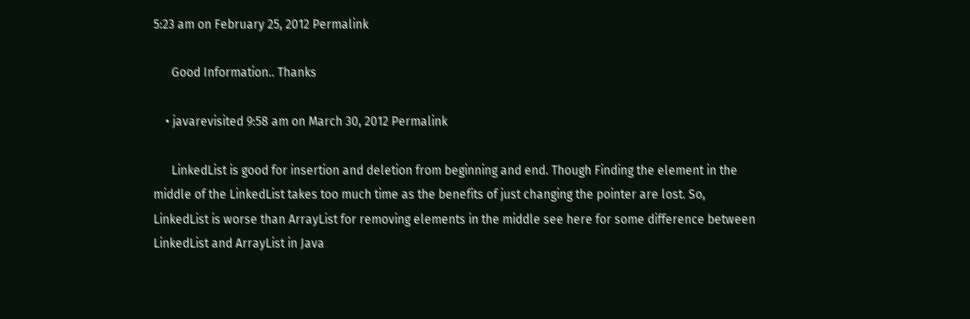5:23 am on February 25, 2012 Permalink

      Good Information.. Thanks

    • javarevisited 9:58 am on March 30, 2012 Permalink

      LinkedList is good for insertion and deletion from beginning and end. Though Finding the element in the middle of the LinkedList takes too much time as the benefits of just changing the pointer are lost. So, LinkedList is worse than ArrayList for removing elements in the middle see here for some difference between LinkedList and ArrayList in Java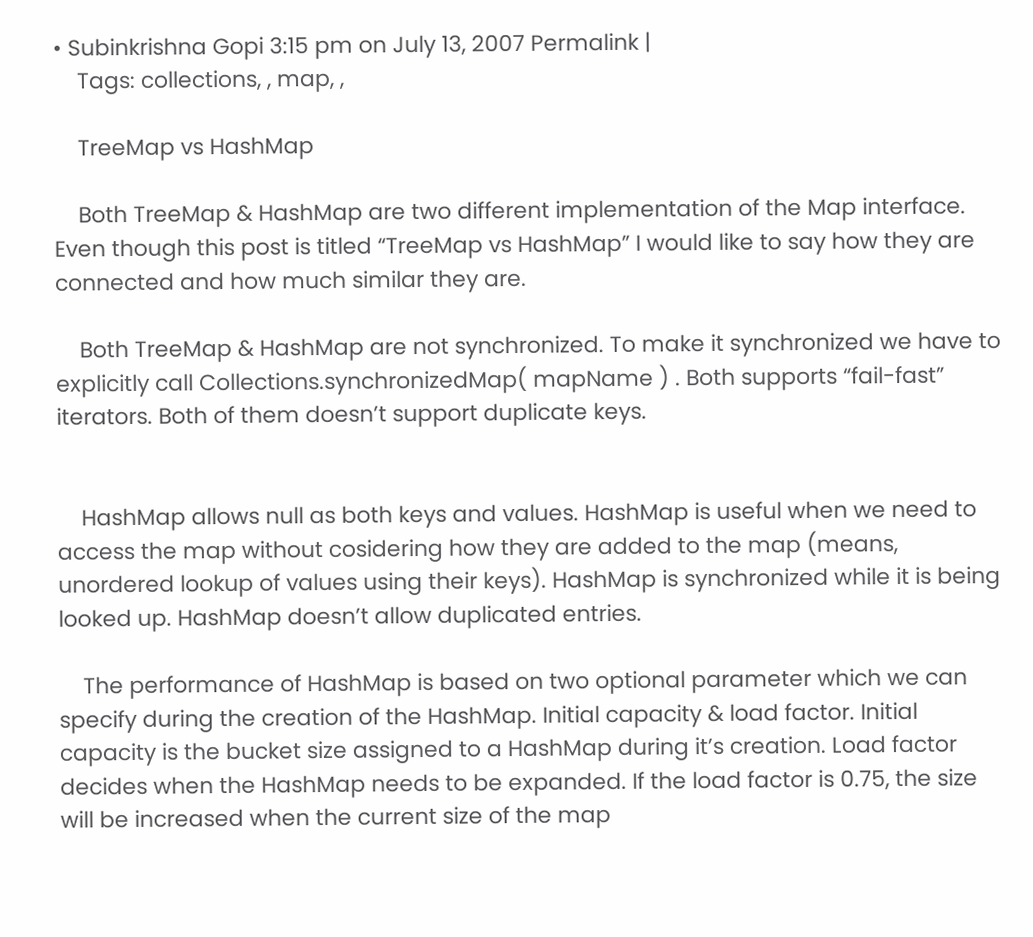• Subinkrishna Gopi 3:15 pm on July 13, 2007 Permalink |
    Tags: collections, , map, ,

    TreeMap vs HashMap

    Both TreeMap & HashMap are two different implementation of the Map interface. Even though this post is titled “TreeMap vs HashMap” I would like to say how they are connected and how much similar they are.

    Both TreeMap & HashMap are not synchronized. To make it synchronized we have to explicitly call Collections.synchronizedMap( mapName ) . Both supports “fail-fast” iterators. Both of them doesn’t support duplicate keys.


    HashMap allows null as both keys and values. HashMap is useful when we need to access the map without cosidering how they are added to the map (means, unordered lookup of values using their keys). HashMap is synchronized while it is being looked up. HashMap doesn’t allow duplicated entries.

    The performance of HashMap is based on two optional parameter which we can specify during the creation of the HashMap. Initial capacity & load factor. Initial capacity is the bucket size assigned to a HashMap during it’s creation. Load factor decides when the HashMap needs to be expanded. If the load factor is 0.75, the size will be increased when the current size of the map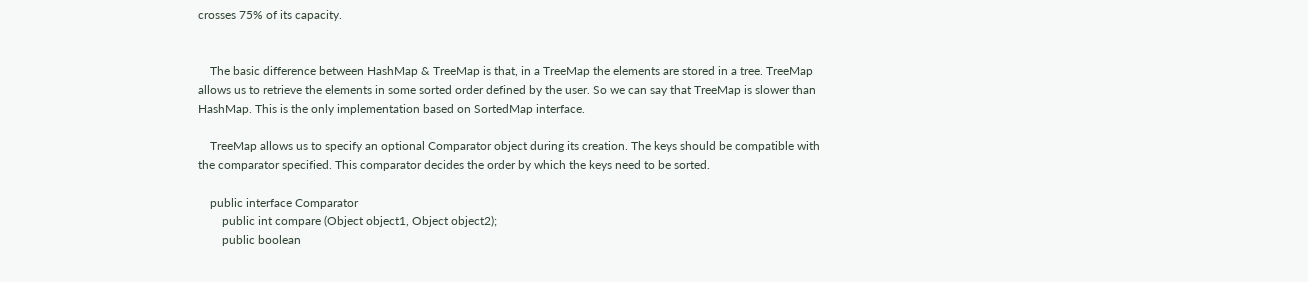crosses 75% of its capacity.


    The basic difference between HashMap & TreeMap is that, in a TreeMap the elements are stored in a tree. TreeMap allows us to retrieve the elements in some sorted order defined by the user. So we can say that TreeMap is slower than HashMap. This is the only implementation based on SortedMap interface.

    TreeMap allows us to specify an optional Comparator object during its creation. The keys should be compatible with the comparator specified. This comparator decides the order by which the keys need to be sorted.

    public interface Comparator
        public int compare (Object object1, Object object2);
        public boolean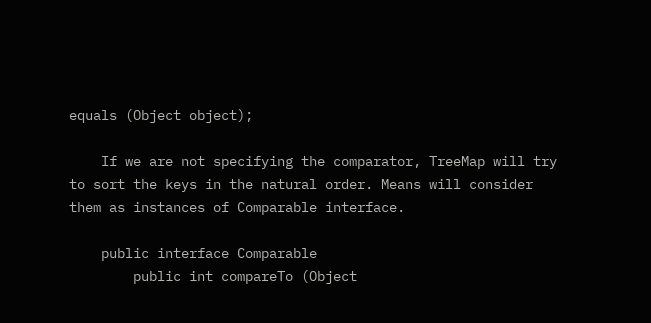equals (Object object);

    If we are not specifying the comparator, TreeMap will try to sort the keys in the natural order. Means will consider them as instances of Comparable interface.

    public interface Comparable
        public int compareTo (Object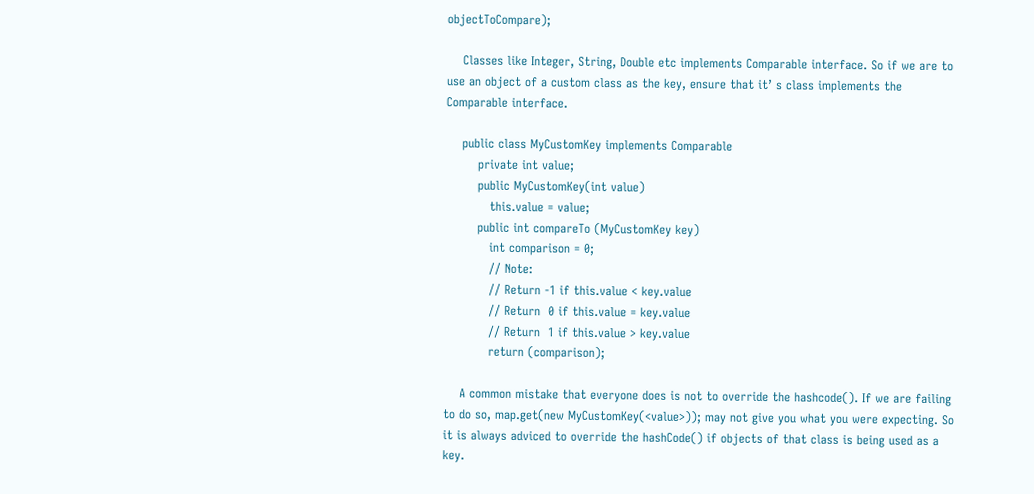objectToCompare);

    Classes like Integer, String, Double etc implements Comparable interface. So if we are to use an object of a custom class as the key, ensure that it’ s class implements the Comparable interface.

    public class MyCustomKey implements Comparable
        private int value;
        public MyCustomKey(int value)
           this.value = value;
        public int compareTo (MyCustomKey key)
           int comparison = 0;
           // Note:
           // Return -1 if this.value < key.value
           // Return  0 if this.value = key.value
           // Return  1 if this.value > key.value
           return (comparison);

    A common mistake that everyone does is not to override the hashcode(). If we are failing to do so, map.get(new MyCustomKey(<value>)); may not give you what you were expecting. So it is always adviced to override the hashCode() if objects of that class is being used as a key.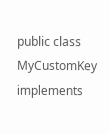public class MyCustomKey implements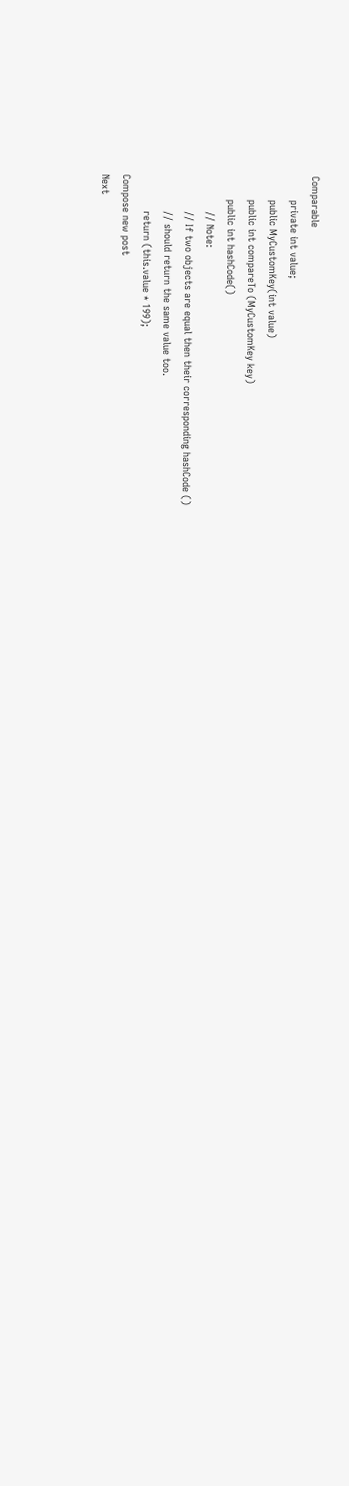Comparable
        private int value;
        public MyCustomKey(int value)
        public int compareTo (MyCustomKey key)
        public int hashCode()
            // Note:
            // If two objects are equal then their corresponding hashCode ()
            // should return the same value too.
            return (this.value * 199);
Compose new post
Next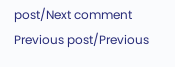post/Next comment
Previous post/Previous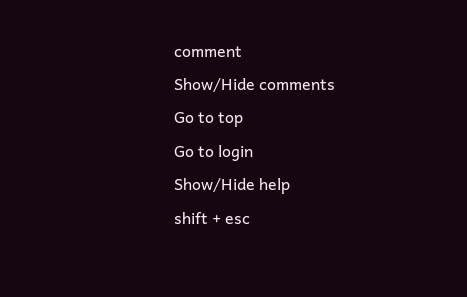comment
Show/Hide comments
Go to top
Go to login
Show/Hide help
shift + esc